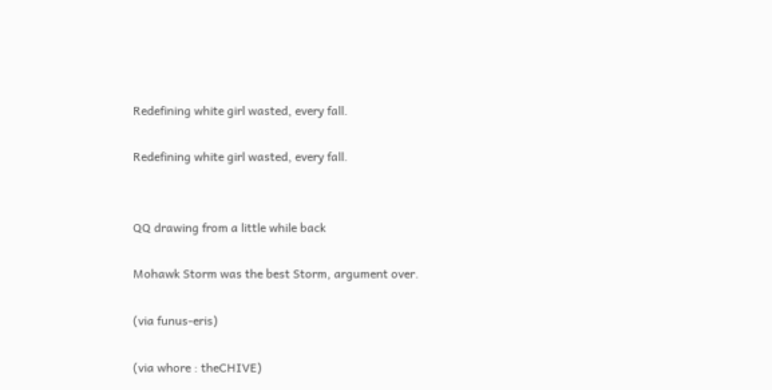Redefining white girl wasted, every fall.

Redefining white girl wasted, every fall.


QQ drawing from a little while back

Mohawk Storm was the best Storm, argument over.

(via funus-eris)

(via whore : theCHIVE)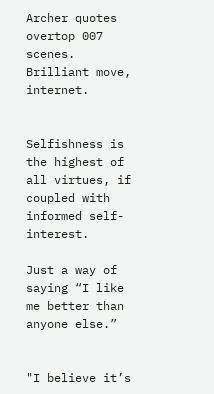Archer quotes overtop 007 scenes. Brilliant move, internet.


Selfishness is the highest of all virtues, if coupled with informed self-interest.

Just a way of saying “I like me better than anyone else.”


"I believe it’s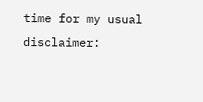time for my usual disclaimer: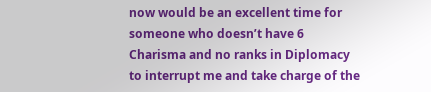now would be an excellent time for someone who doesn’t have 6 Charisma and no ranks in Diplomacy to interrupt me and take charge of the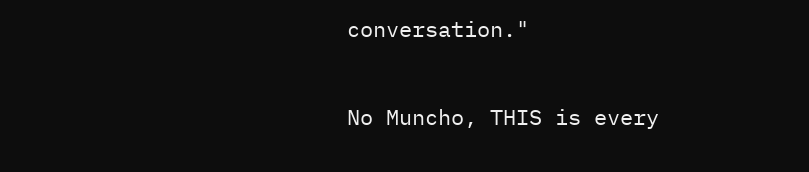conversation."

No Muncho, THIS is every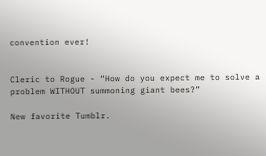convention ever!


Cleric to Rogue - “How do you expect me to solve a problem WITHOUT summoning giant bees?”

New favorite Tumblr.